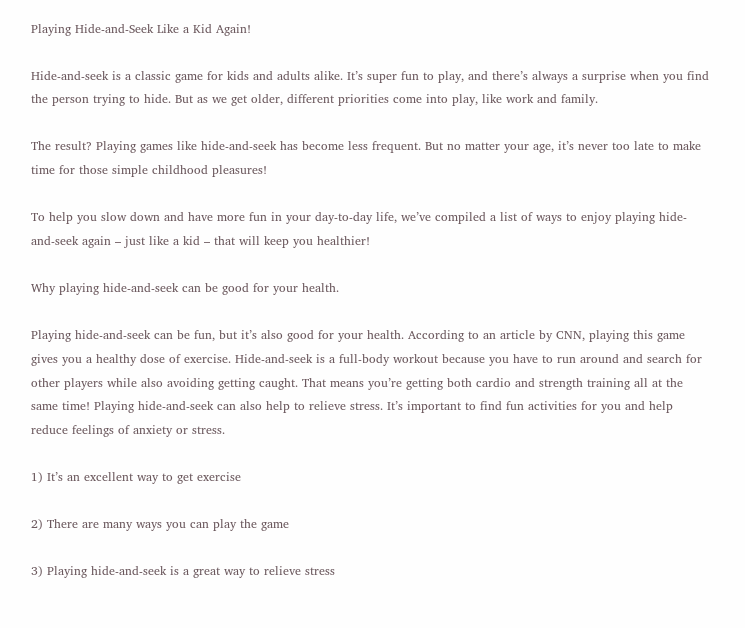Playing Hide-and-Seek Like a Kid Again!

Hide-and-seek is a classic game for kids and adults alike. It’s super fun to play, and there’s always a surprise when you find the person trying to hide. But as we get older, different priorities come into play, like work and family.

The result? Playing games like hide-and-seek has become less frequent. But no matter your age, it’s never too late to make time for those simple childhood pleasures!

To help you slow down and have more fun in your day-to-day life, we’ve compiled a list of ways to enjoy playing hide-and-seek again – just like a kid – that will keep you healthier!

Why playing hide-and-seek can be good for your health.

Playing hide-and-seek can be fun, but it’s also good for your health. According to an article by CNN, playing this game gives you a healthy dose of exercise. Hide-and-seek is a full-body workout because you have to run around and search for other players while also avoiding getting caught. That means you’re getting both cardio and strength training all at the same time! Playing hide-and-seek can also help to relieve stress. It’s important to find fun activities for you and help reduce feelings of anxiety or stress.

1) It’s an excellent way to get exercise

2) There are many ways you can play the game

3) Playing hide-and-seek is a great way to relieve stress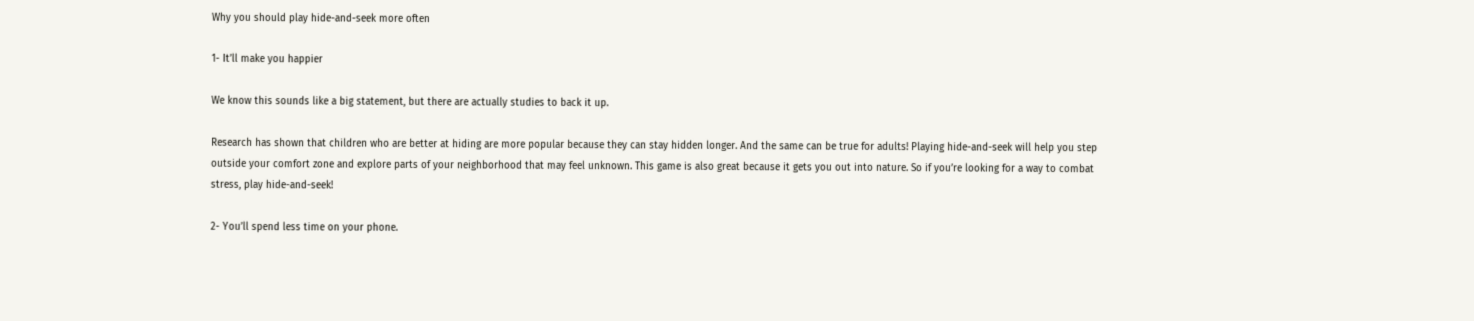Why you should play hide-and-seek more often

1- It’ll make you happier

We know this sounds like a big statement, but there are actually studies to back it up.

Research has shown that children who are better at hiding are more popular because they can stay hidden longer. And the same can be true for adults! Playing hide-and-seek will help you step outside your comfort zone and explore parts of your neighborhood that may feel unknown. This game is also great because it gets you out into nature. So if you’re looking for a way to combat stress, play hide-and-seek!

2- You’ll spend less time on your phone.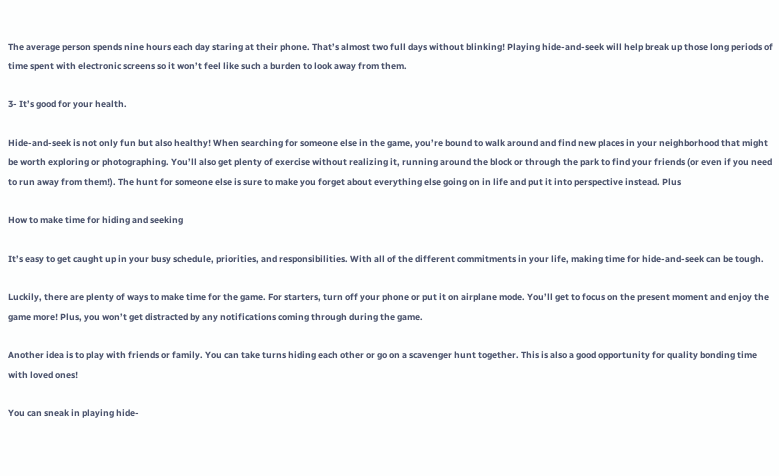The average person spends nine hours each day staring at their phone. That’s almost two full days without blinking! Playing hide-and-seek will help break up those long periods of time spent with electronic screens so it won’t feel like such a burden to look away from them.

3- It’s good for your health.

Hide-and-seek is not only fun but also healthy! When searching for someone else in the game, you’re bound to walk around and find new places in your neighborhood that might be worth exploring or photographing. You’ll also get plenty of exercise without realizing it, running around the block or through the park to find your friends (or even if you need to run away from them!). The hunt for someone else is sure to make you forget about everything else going on in life and put it into perspective instead. Plus

How to make time for hiding and seeking

It’s easy to get caught up in your busy schedule, priorities, and responsibilities. With all of the different commitments in your life, making time for hide-and-seek can be tough.

Luckily, there are plenty of ways to make time for the game. For starters, turn off your phone or put it on airplane mode. You’ll get to focus on the present moment and enjoy the game more! Plus, you won’t get distracted by any notifications coming through during the game.

Another idea is to play with friends or family. You can take turns hiding each other or go on a scavenger hunt together. This is also a good opportunity for quality bonding time with loved ones!

You can sneak in playing hide-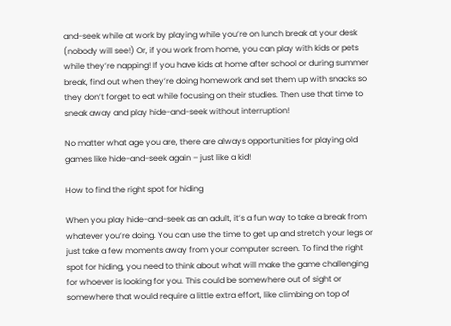and-seek while at work by playing while you’re on lunch break at your desk (nobody will see!) Or, if you work from home, you can play with kids or pets while they’re napping! If you have kids at home after school or during summer break, find out when they’re doing homework and set them up with snacks so they don’t forget to eat while focusing on their studies. Then use that time to sneak away and play hide-and-seek without interruption!

No matter what age you are, there are always opportunities for playing old games like hide-and-seek again – just like a kid!

How to find the right spot for hiding

When you play hide-and-seek as an adult, it’s a fun way to take a break from whatever you’re doing. You can use the time to get up and stretch your legs or just take a few moments away from your computer screen. To find the right spot for hiding, you need to think about what will make the game challenging for whoever is looking for you. This could be somewhere out of sight or somewhere that would require a little extra effort, like climbing on top of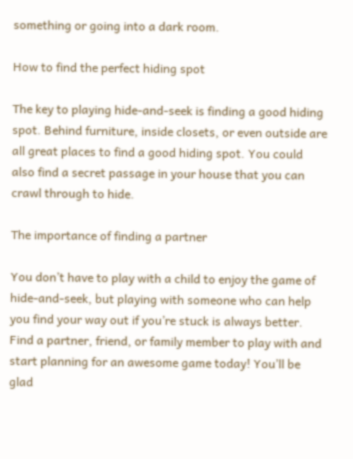something or going into a dark room.

How to find the perfect hiding spot

The key to playing hide-and-seek is finding a good hiding spot. Behind furniture, inside closets, or even outside are all great places to find a good hiding spot. You could also find a secret passage in your house that you can crawl through to hide.

The importance of finding a partner

You don’t have to play with a child to enjoy the game of hide-and-seek, but playing with someone who can help you find your way out if you’re stuck is always better. Find a partner, friend, or family member to play with and start planning for an awesome game today! You’ll be glad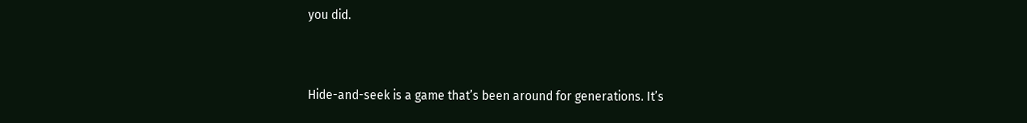you did.


Hide-and-seek is a game that’s been around for generations. It’s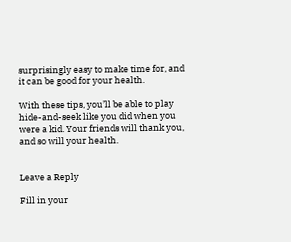surprisingly easy to make time for, and it can be good for your health.

With these tips, you’ll be able to play hide-and-seek like you did when you were a kid. Your friends will thank you, and so will your health.


Leave a Reply

Fill in your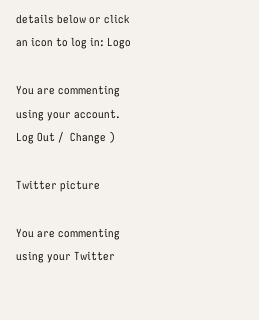details below or click an icon to log in: Logo

You are commenting using your account. Log Out /  Change )

Twitter picture

You are commenting using your Twitter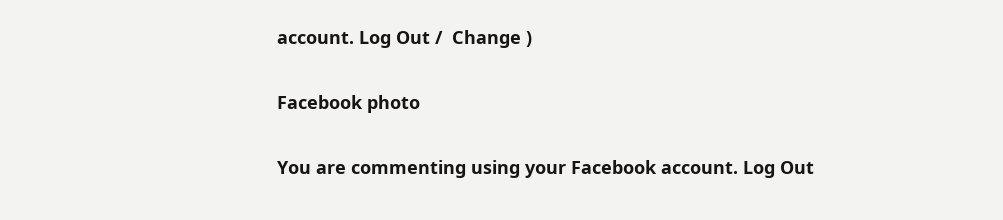account. Log Out /  Change )

Facebook photo

You are commenting using your Facebook account. Log Out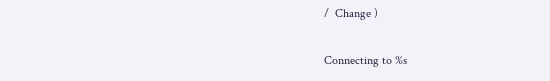/  Change )

Connecting to %s